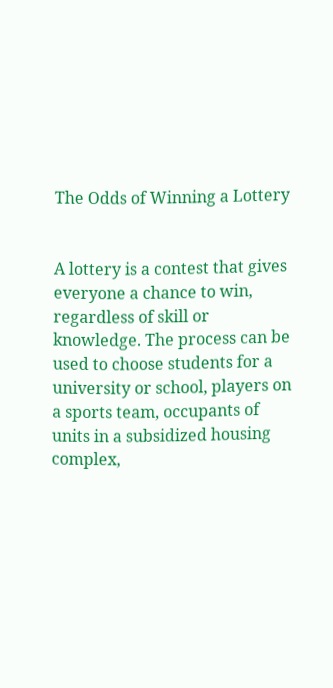The Odds of Winning a Lottery


A lottery is a contest that gives everyone a chance to win, regardless of skill or knowledge. The process can be used to choose students for a university or school, players on a sports team, occupants of units in a subsidized housing complex,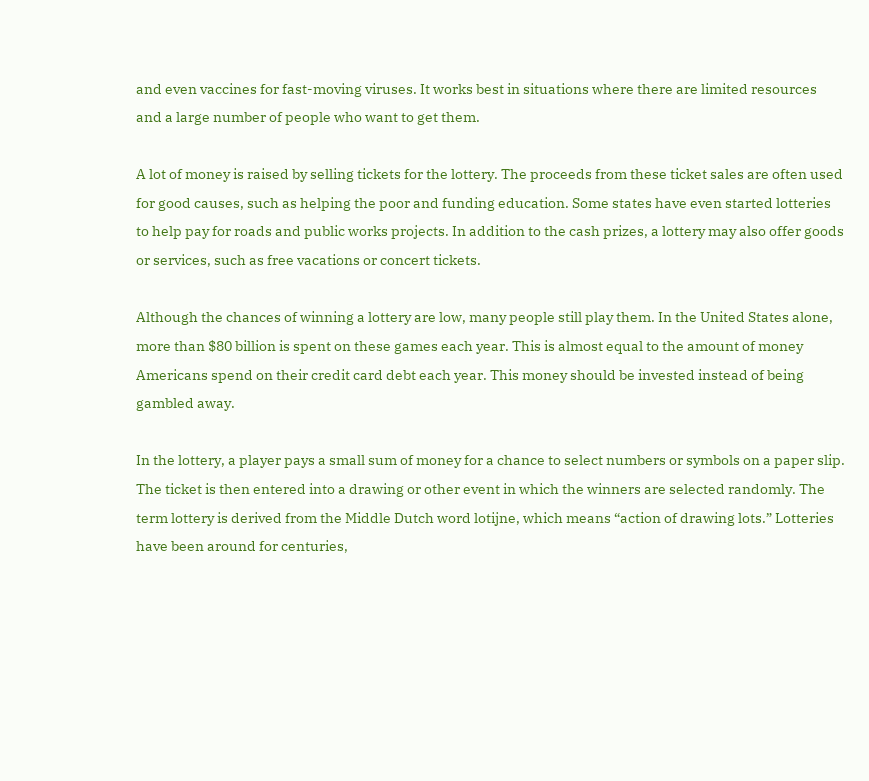and even vaccines for fast-moving viruses. It works best in situations where there are limited resources and a large number of people who want to get them.

A lot of money is raised by selling tickets for the lottery. The proceeds from these ticket sales are often used for good causes, such as helping the poor and funding education. Some states have even started lotteries to help pay for roads and public works projects. In addition to the cash prizes, a lottery may also offer goods or services, such as free vacations or concert tickets.

Although the chances of winning a lottery are low, many people still play them. In the United States alone, more than $80 billion is spent on these games each year. This is almost equal to the amount of money Americans spend on their credit card debt each year. This money should be invested instead of being gambled away.

In the lottery, a player pays a small sum of money for a chance to select numbers or symbols on a paper slip. The ticket is then entered into a drawing or other event in which the winners are selected randomly. The term lottery is derived from the Middle Dutch word lotijne, which means “action of drawing lots.” Lotteries have been around for centuries,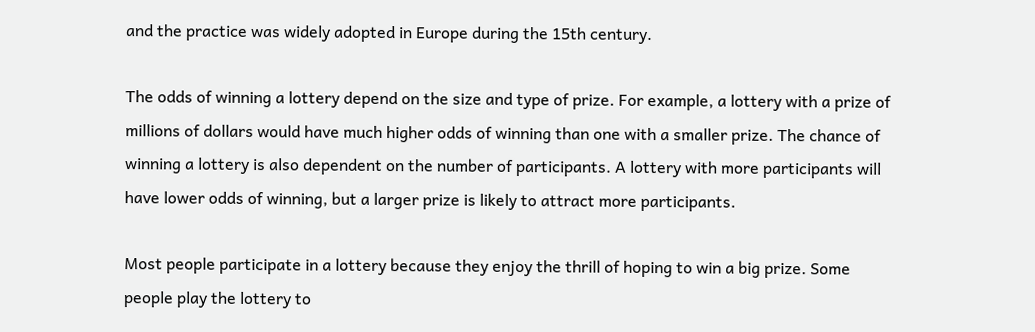and the practice was widely adopted in Europe during the 15th century.

The odds of winning a lottery depend on the size and type of prize. For example, a lottery with a prize of millions of dollars would have much higher odds of winning than one with a smaller prize. The chance of winning a lottery is also dependent on the number of participants. A lottery with more participants will have lower odds of winning, but a larger prize is likely to attract more participants.

Most people participate in a lottery because they enjoy the thrill of hoping to win a big prize. Some people play the lottery to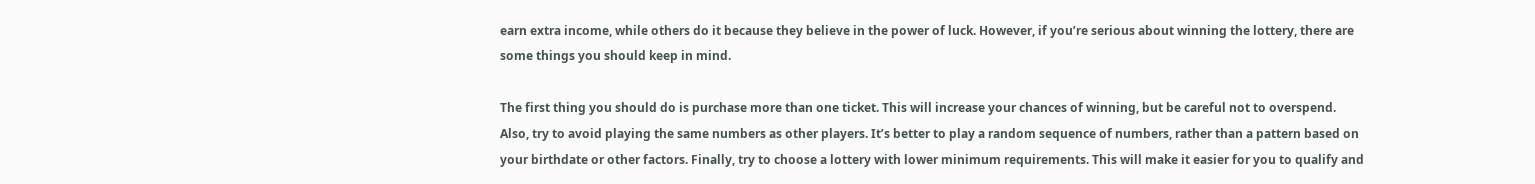earn extra income, while others do it because they believe in the power of luck. However, if you’re serious about winning the lottery, there are some things you should keep in mind.

The first thing you should do is purchase more than one ticket. This will increase your chances of winning, but be careful not to overspend. Also, try to avoid playing the same numbers as other players. It’s better to play a random sequence of numbers, rather than a pattern based on your birthdate or other factors. Finally, try to choose a lottery with lower minimum requirements. This will make it easier for you to qualify and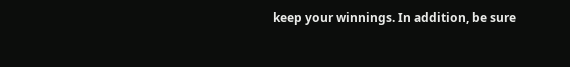keep your winnings. In addition, be sure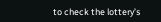to check the lottery’s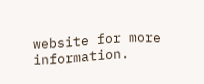website for more information.